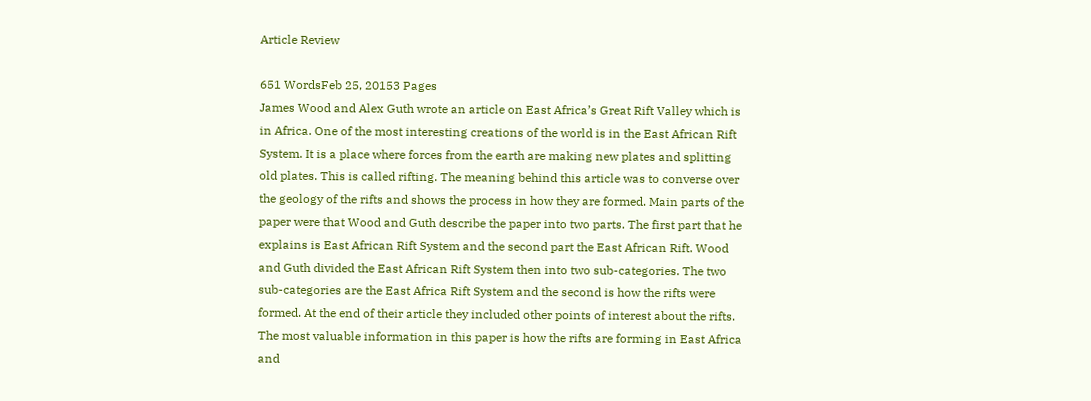Article Review

651 WordsFeb 25, 20153 Pages
James Wood and Alex Guth wrote an article on East Africa’s Great Rift Valley which is in Africa. One of the most interesting creations of the world is in the East African Rift System. It is a place where forces from the earth are making new plates and splitting old plates. This is called rifting. The meaning behind this article was to converse over the geology of the rifts and shows the process in how they are formed. Main parts of the paper were that Wood and Guth describe the paper into two parts. The first part that he explains is East African Rift System and the second part the East African Rift. Wood and Guth divided the East African Rift System then into two sub-categories. The two sub-categories are the East Africa Rift System and the second is how the rifts were formed. At the end of their article they included other points of interest about the rifts. The most valuable information in this paper is how the rifts are forming in East Africa and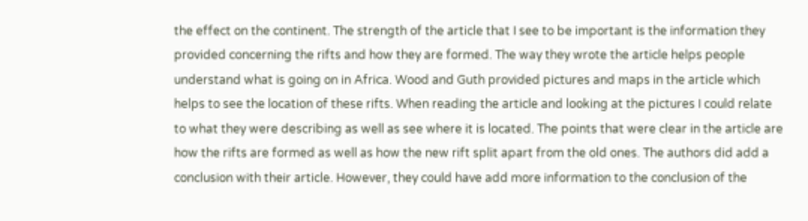the effect on the continent. The strength of the article that I see to be important is the information they provided concerning the rifts and how they are formed. The way they wrote the article helps people understand what is going on in Africa. Wood and Guth provided pictures and maps in the article which helps to see the location of these rifts. When reading the article and looking at the pictures I could relate to what they were describing as well as see where it is located. The points that were clear in the article are how the rifts are formed as well as how the new rift split apart from the old ones. The authors did add a conclusion with their article. However, they could have add more information to the conclusion of the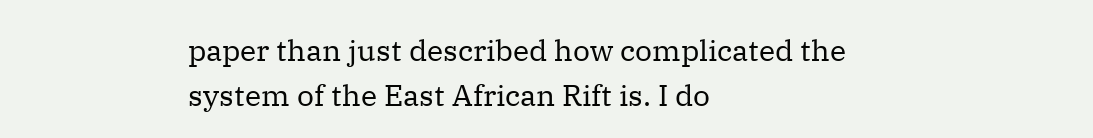paper than just described how complicated the system of the East African Rift is. I do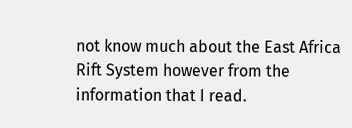not know much about the East Africa Rift System however from the information that I read.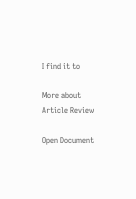I find it to

More about Article Review

Open Document